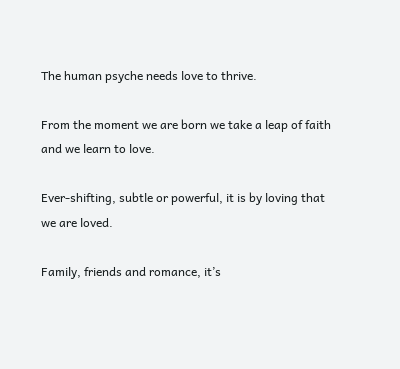The human psyche needs love to thrive.

From the moment we are born we take a leap of faith and we learn to love.

Ever-shifting, subtle or powerful, it is by loving that we are loved.

Family, friends and romance, it’s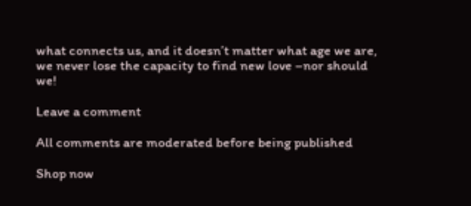what connects us, and it doesn’t matter what age we are, we never lose the capacity to find new love –nor should we!

Leave a comment

All comments are moderated before being published

Shop now